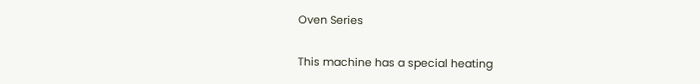Oven Series


This machine has a special heating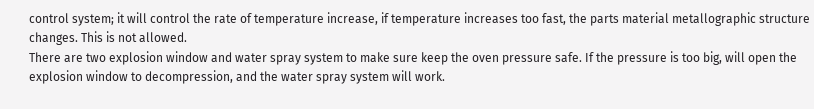control system; it will control the rate of temperature increase, if temperature increases too fast, the parts material metallographic structure changes. This is not allowed.
There are two explosion window and water spray system to make sure keep the oven pressure safe. If the pressure is too big, will open the explosion window to decompression, and the water spray system will work.